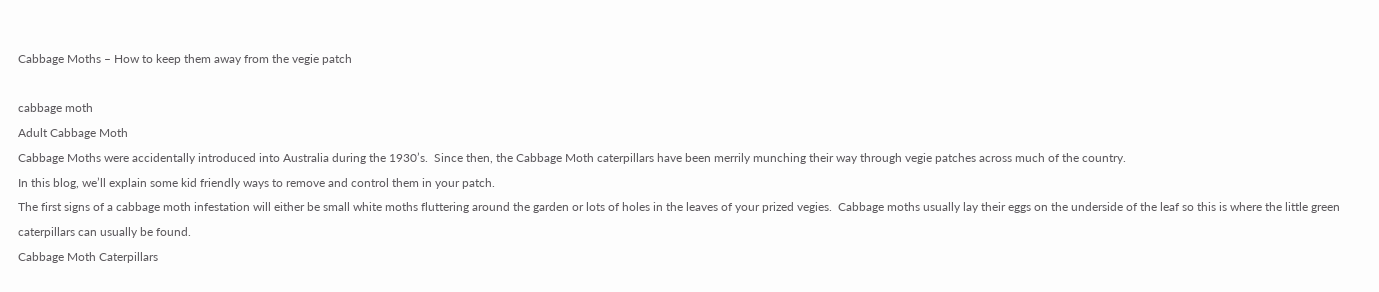Cabbage Moths – How to keep them away from the vegie patch

cabbage moth
Adult Cabbage Moth
Cabbage Moths were accidentally introduced into Australia during the 1930’s.  Since then, the Cabbage Moth caterpillars have been merrily munching their way through vegie patches across much of the country.
In this blog, we’ll explain some kid friendly ways to remove and control them in your patch.
The first signs of a cabbage moth infestation will either be small white moths fluttering around the garden or lots of holes in the leaves of your prized vegies.  Cabbage moths usually lay their eggs on the underside of the leaf so this is where the little green caterpillars can usually be found.
Cabbage Moth Caterpillars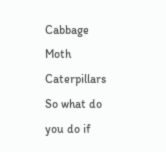Cabbage Moth Caterpillars
So what do you do if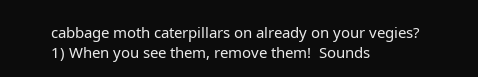cabbage moth caterpillars on already on your vegies?
1) When you see them, remove them!  Sounds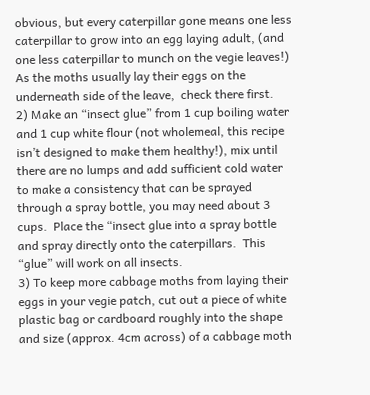obvious, but every caterpillar gone means one less caterpillar to grow into an egg laying adult, (and one less caterpillar to munch on the vegie leaves!)
As the moths usually lay their eggs on the underneath side of the leave,  check there first.
2) Make an “insect glue” from 1 cup boiling water and 1 cup white flour (not wholemeal, this recipe isn’t designed to make them healthy!), mix until there are no lumps and add sufficient cold water to make a consistency that can be sprayed through a spray bottle, you may need about 3 cups.  Place the “insect glue into a spray bottle and spray directly onto the caterpillars.  This “glue” will work on all insects.
3) To keep more cabbage moths from laying their eggs in your vegie patch, cut out a piece of white plastic bag or cardboard roughly into the shape and size (approx. 4cm across) of a cabbage moth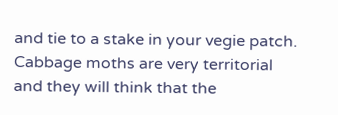and tie to a stake in your vegie patch.  Cabbage moths are very territorial and they will think that the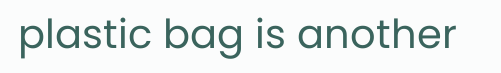plastic bag is another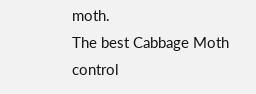moth.
The best Cabbage Moth control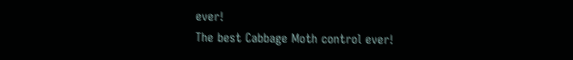ever!
The best Cabbage Moth control ever!